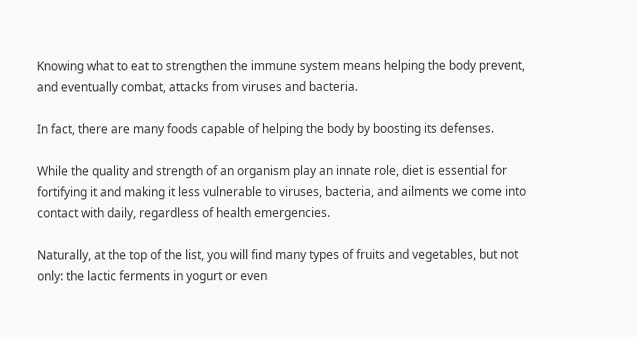Knowing what to eat to strengthen the immune system means helping the body prevent, and eventually combat, attacks from viruses and bacteria.

In fact, there are many foods capable of helping the body by boosting its defenses.

While the quality and strength of an organism play an innate role, diet is essential for fortifying it and making it less vulnerable to viruses, bacteria, and ailments we come into contact with daily, regardless of health emergencies.

Naturally, at the top of the list, you will find many types of fruits and vegetables, but not only: the lactic ferments in yogurt or even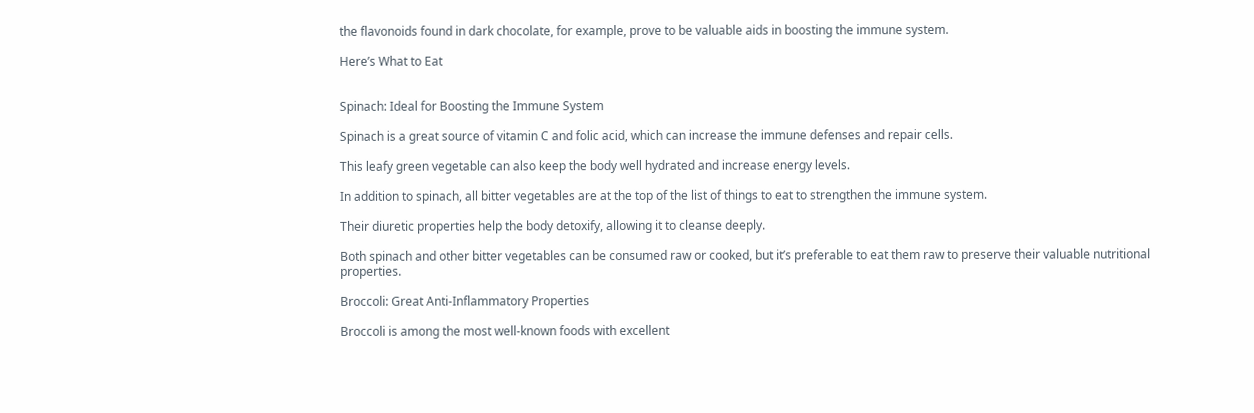the flavonoids found in dark chocolate, for example, prove to be valuable aids in boosting the immune system.

Here’s What to Eat


Spinach: Ideal for Boosting the Immune System

Spinach is a great source of vitamin C and folic acid, which can increase the immune defenses and repair cells.

This leafy green vegetable can also keep the body well hydrated and increase energy levels.

In addition to spinach, all bitter vegetables are at the top of the list of things to eat to strengthen the immune system.

Their diuretic properties help the body detoxify, allowing it to cleanse deeply.

Both spinach and other bitter vegetables can be consumed raw or cooked, but it’s preferable to eat them raw to preserve their valuable nutritional properties.

Broccoli: Great Anti-Inflammatory Properties

Broccoli is among the most well-known foods with excellent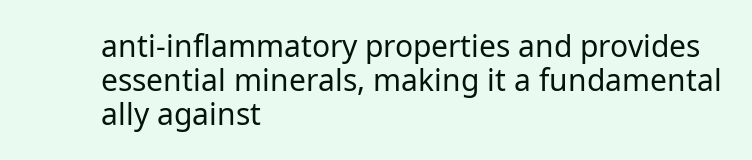anti-inflammatory properties and provides essential minerals, making it a fundamental ally against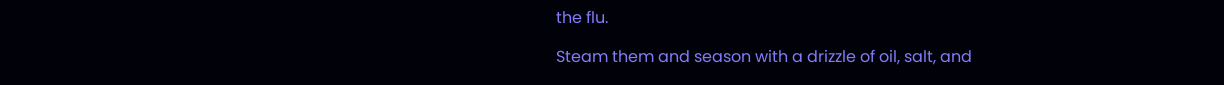the flu.

Steam them and season with a drizzle of oil, salt, and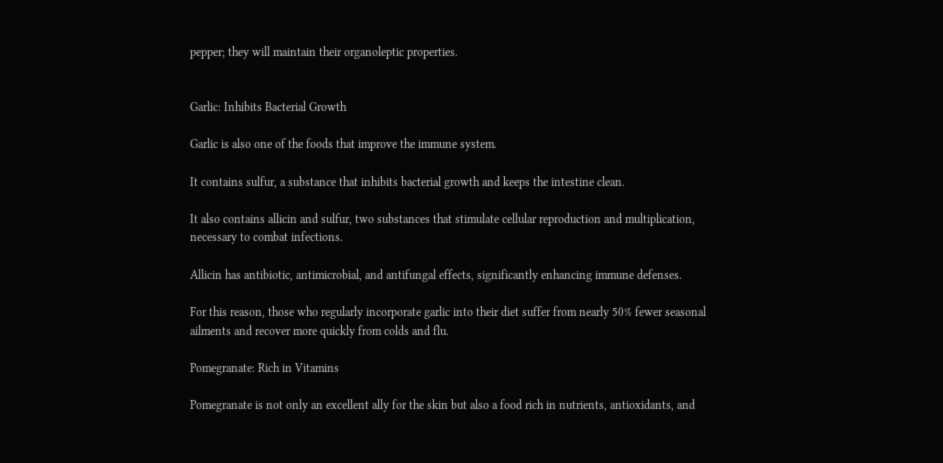pepper; they will maintain their organoleptic properties.


Garlic: Inhibits Bacterial Growth

Garlic is also one of the foods that improve the immune system.

It contains sulfur, a substance that inhibits bacterial growth and keeps the intestine clean.

It also contains allicin and sulfur, two substances that stimulate cellular reproduction and multiplication, necessary to combat infections.

Allicin has antibiotic, antimicrobial, and antifungal effects, significantly enhancing immune defenses.

For this reason, those who regularly incorporate garlic into their diet suffer from nearly 50% fewer seasonal ailments and recover more quickly from colds and flu.

Pomegranate: Rich in Vitamins

Pomegranate is not only an excellent ally for the skin but also a food rich in nutrients, antioxidants, and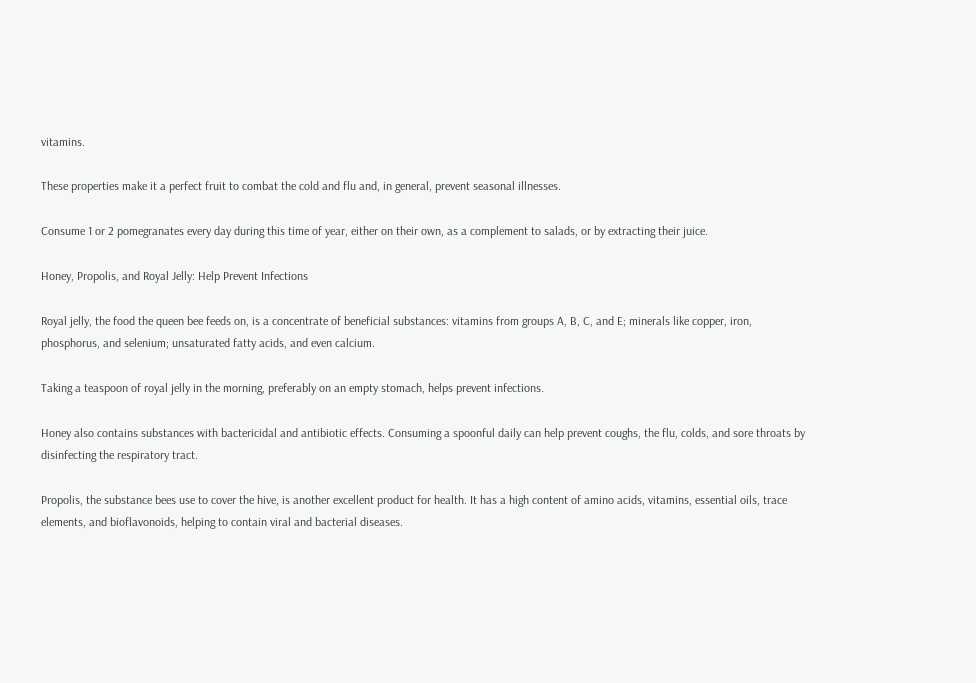vitamins.

These properties make it a perfect fruit to combat the cold and flu and, in general, prevent seasonal illnesses.

Consume 1 or 2 pomegranates every day during this time of year, either on their own, as a complement to salads, or by extracting their juice.

Honey, Propolis, and Royal Jelly: Help Prevent Infections

Royal jelly, the food the queen bee feeds on, is a concentrate of beneficial substances: vitamins from groups A, B, C, and E; minerals like copper, iron, phosphorus, and selenium; unsaturated fatty acids, and even calcium.

Taking a teaspoon of royal jelly in the morning, preferably on an empty stomach, helps prevent infections.

Honey also contains substances with bactericidal and antibiotic effects. Consuming a spoonful daily can help prevent coughs, the flu, colds, and sore throats by disinfecting the respiratory tract.

Propolis, the substance bees use to cover the hive, is another excellent product for health. It has a high content of amino acids, vitamins, essential oils, trace elements, and bioflavonoids, helping to contain viral and bacterial diseases.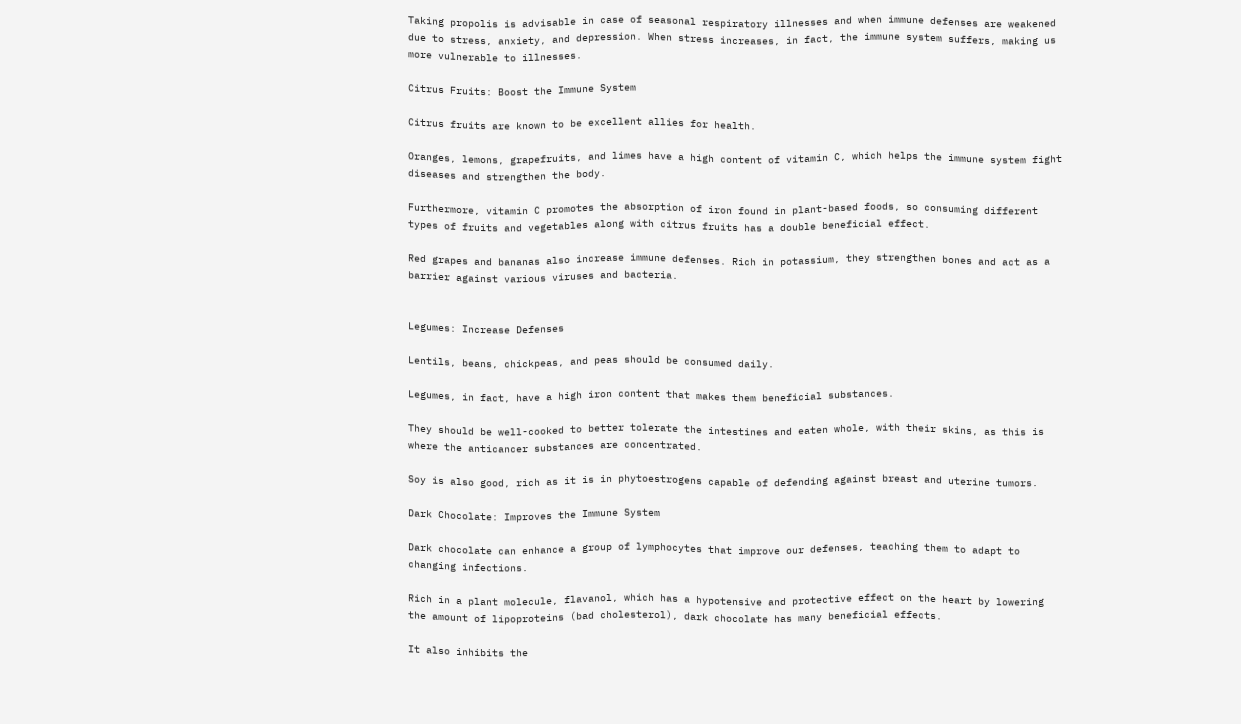Taking propolis is advisable in case of seasonal respiratory illnesses and when immune defenses are weakened due to stress, anxiety, and depression. When stress increases, in fact, the immune system suffers, making us more vulnerable to illnesses.

Citrus Fruits: Boost the Immune System

Citrus fruits are known to be excellent allies for health.

Oranges, lemons, grapefruits, and limes have a high content of vitamin C, which helps the immune system fight diseases and strengthen the body.

Furthermore, vitamin C promotes the absorption of iron found in plant-based foods, so consuming different types of fruits and vegetables along with citrus fruits has a double beneficial effect.

Red grapes and bananas also increase immune defenses. Rich in potassium, they strengthen bones and act as a barrier against various viruses and bacteria.


Legumes: Increase Defenses

Lentils, beans, chickpeas, and peas should be consumed daily.

Legumes, in fact, have a high iron content that makes them beneficial substances.

They should be well-cooked to better tolerate the intestines and eaten whole, with their skins, as this is where the anticancer substances are concentrated.

Soy is also good, rich as it is in phytoestrogens capable of defending against breast and uterine tumors.

Dark Chocolate: Improves the Immune System

Dark chocolate can enhance a group of lymphocytes that improve our defenses, teaching them to adapt to changing infections.

Rich in a plant molecule, flavanol, which has a hypotensive and protective effect on the heart by lowering the amount of lipoproteins (bad cholesterol), dark chocolate has many beneficial effects.

It also inhibits the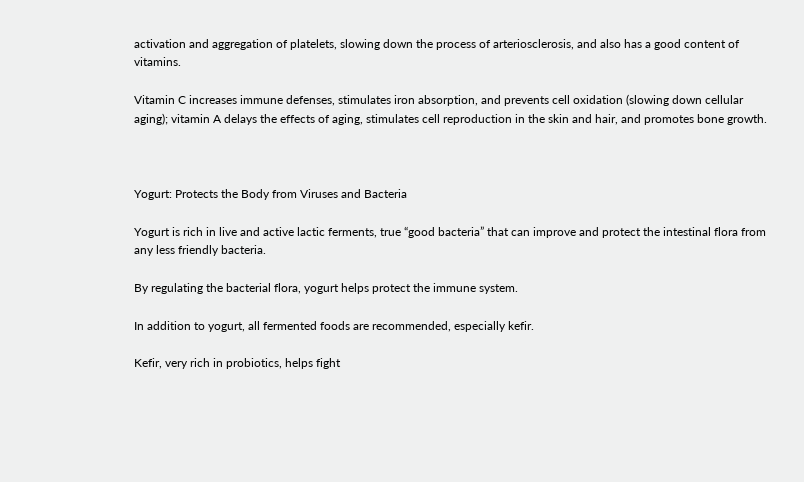activation and aggregation of platelets, slowing down the process of arteriosclerosis, and also has a good content of vitamins.

Vitamin C increases immune defenses, stimulates iron absorption, and prevents cell oxidation (slowing down cellular aging); vitamin A delays the effects of aging, stimulates cell reproduction in the skin and hair, and promotes bone growth.



Yogurt: Protects the Body from Viruses and Bacteria

Yogurt is rich in live and active lactic ferments, true “good bacteria” that can improve and protect the intestinal flora from any less friendly bacteria.

By regulating the bacterial flora, yogurt helps protect the immune system.

In addition to yogurt, all fermented foods are recommended, especially kefir.

Kefir, very rich in probiotics, helps fight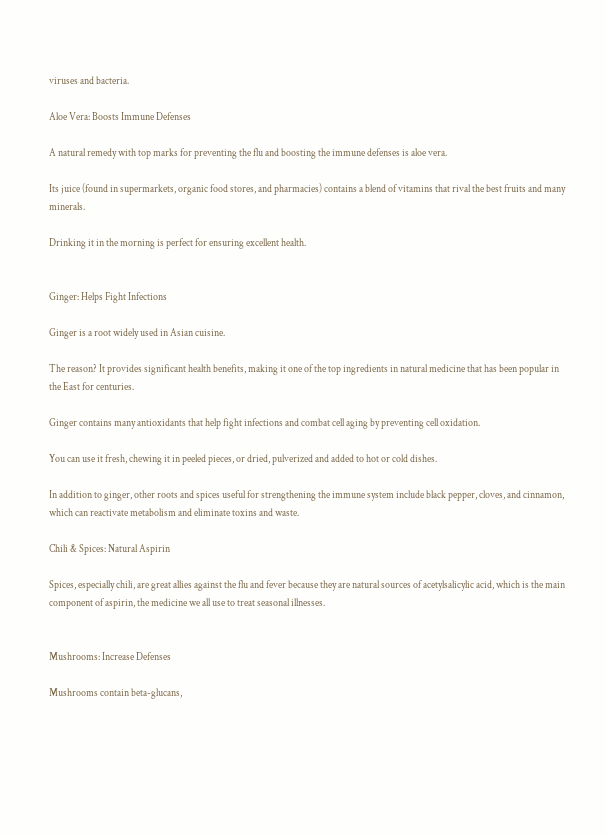viruses and bacteria.

Aloe Vera: Boosts Immune Defenses

A natural remedy with top marks for preventing the flu and boosting the immune defenses is aloe vera.

Its juice (found in supermarkets, organic food stores, and pharmacies) contains a blend of vitamins that rival the best fruits and many minerals.

Drinking it in the morning is perfect for ensuring excellent health.


Ginger: Helps Fight Infections

Ginger is a root widely used in Asian cuisine.

The reason? It provides significant health benefits, making it one of the top ingredients in natural medicine that has been popular in the East for centuries.

Ginger contains many antioxidants that help fight infections and combat cell aging by preventing cell oxidation.

You can use it fresh, chewing it in peeled pieces, or dried, pulverized and added to hot or cold dishes.

In addition to ginger, other roots and spices useful for strengthening the immune system include black pepper, cloves, and cinnamon, which can reactivate metabolism and eliminate toxins and waste.

Chili & Spices: Natural Aspirin

Spices, especially chili, are great allies against the flu and fever because they are natural sources of acetylsalicylic acid, which is the main component of aspirin, the medicine we all use to treat seasonal illnesses.


Mushrooms: Increase Defenses

Mushrooms contain beta-glucans,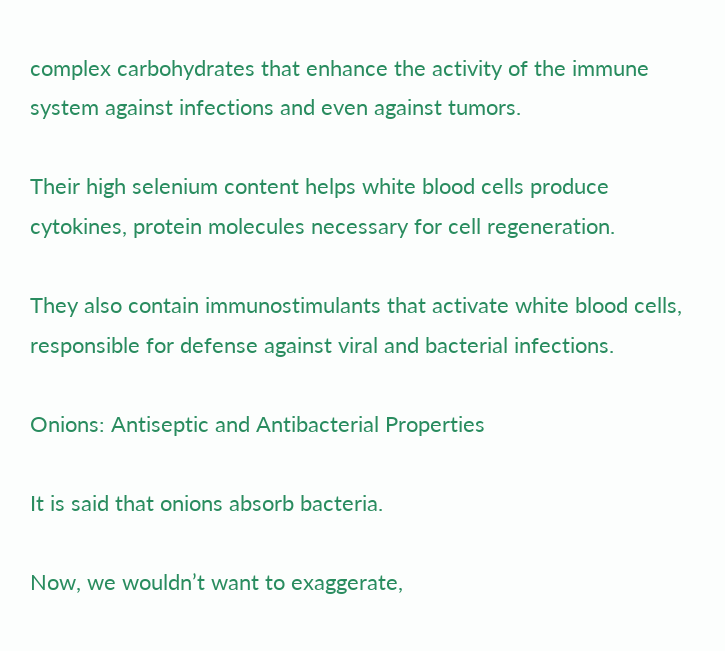complex carbohydrates that enhance the activity of the immune system against infections and even against tumors.

Their high selenium content helps white blood cells produce cytokines, protein molecules necessary for cell regeneration.

They also contain immunostimulants that activate white blood cells, responsible for defense against viral and bacterial infections.

Onions: Antiseptic and Antibacterial Properties

It is said that onions absorb bacteria.

Now, we wouldn’t want to exaggerate,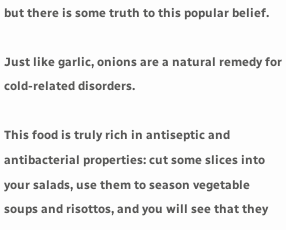but there is some truth to this popular belief.

Just like garlic, onions are a natural remedy for cold-related disorders.

This food is truly rich in antiseptic and antibacterial properties: cut some slices into your salads, use them to season vegetable soups and risottos, and you will see that they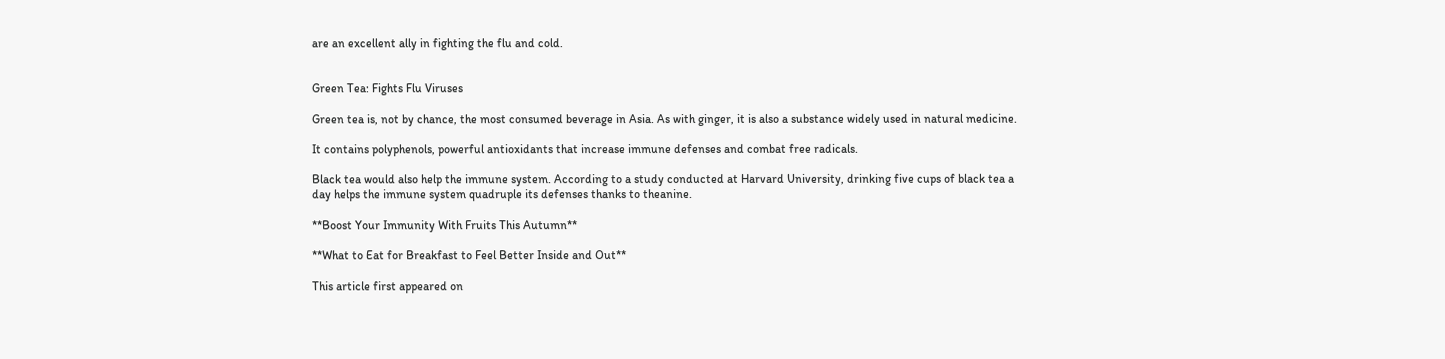are an excellent ally in fighting the flu and cold.


Green Tea: Fights Flu Viruses

Green tea is, not by chance, the most consumed beverage in Asia. As with ginger, it is also a substance widely used in natural medicine.

It contains polyphenols, powerful antioxidants that increase immune defenses and combat free radicals.

Black tea would also help the immune system. According to a study conducted at Harvard University, drinking five cups of black tea a day helps the immune system quadruple its defenses thanks to theanine.

**Boost Your Immunity With Fruits This Autumn**

**What to Eat for Breakfast to Feel Better Inside and Out**

This article first appeared on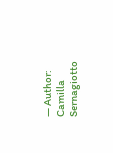— Author: Camilla Sernagiotto